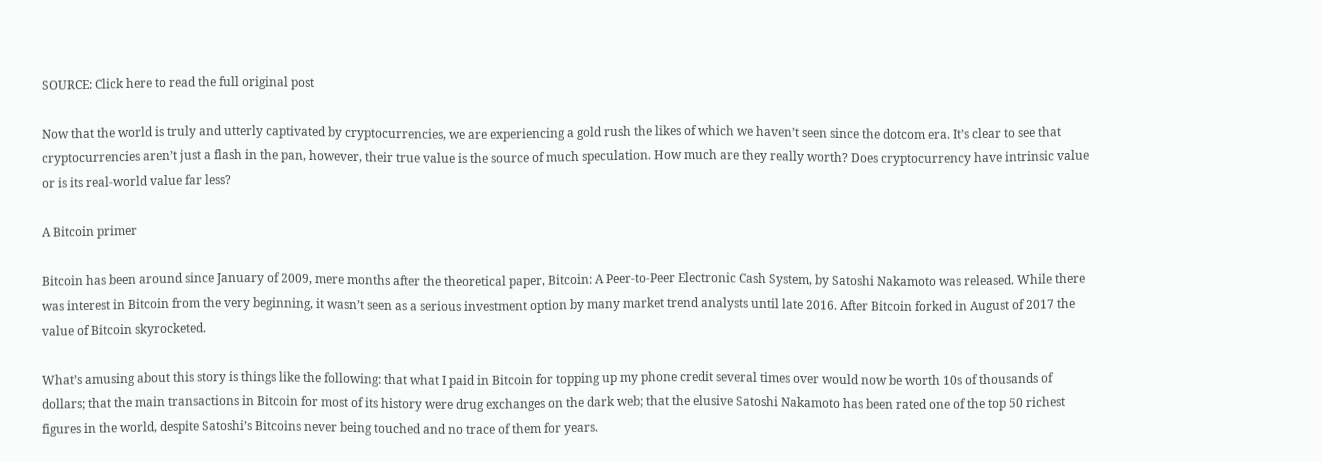SOURCE: Click here to read the full original post

Now that the world is truly and utterly captivated by cryptocurrencies, we are experiencing a gold rush the likes of which we haven’t seen since the dotcom era. It’s clear to see that cryptocurrencies aren’t just a flash in the pan, however, their true value is the source of much speculation. How much are they really worth? Does cryptocurrency have intrinsic value or is its real-world value far less?

A Bitcoin primer

Bitcoin has been around since January of 2009, mere months after the theoretical paper, Bitcoin: A Peer-to-Peer Electronic Cash System, by Satoshi Nakamoto was released. While there was interest in Bitcoin from the very beginning, it wasn’t seen as a serious investment option by many market trend analysts until late 2016. After Bitcoin forked in August of 2017 the value of Bitcoin skyrocketed.

What’s amusing about this story is things like the following: that what I paid in Bitcoin for topping up my phone credit several times over would now be worth 10s of thousands of dollars; that the main transactions in Bitcoin for most of its history were drug exchanges on the dark web; that the elusive Satoshi Nakamoto has been rated one of the top 50 richest figures in the world, despite Satoshi’s Bitcoins never being touched and no trace of them for years.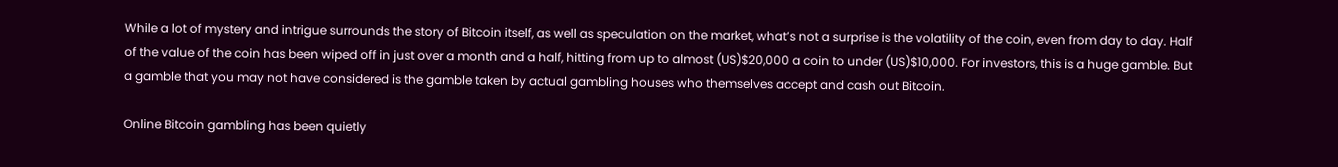While a lot of mystery and intrigue surrounds the story of Bitcoin itself, as well as speculation on the market, what’s not a surprise is the volatility of the coin, even from day to day. Half of the value of the coin has been wiped off in just over a month and a half, hitting from up to almost (US)$20,000 a coin to under (US)$10,000. For investors, this is a huge gamble. But a gamble that you may not have considered is the gamble taken by actual gambling houses who themselves accept and cash out Bitcoin.

Online Bitcoin gambling has been quietly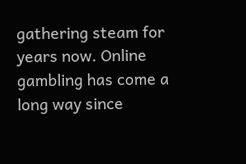gathering steam for years now. Online gambling has come a long way since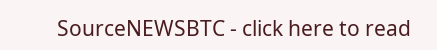SourceNEWSBTC - click here to read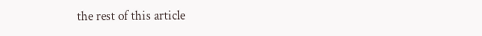the rest of this article